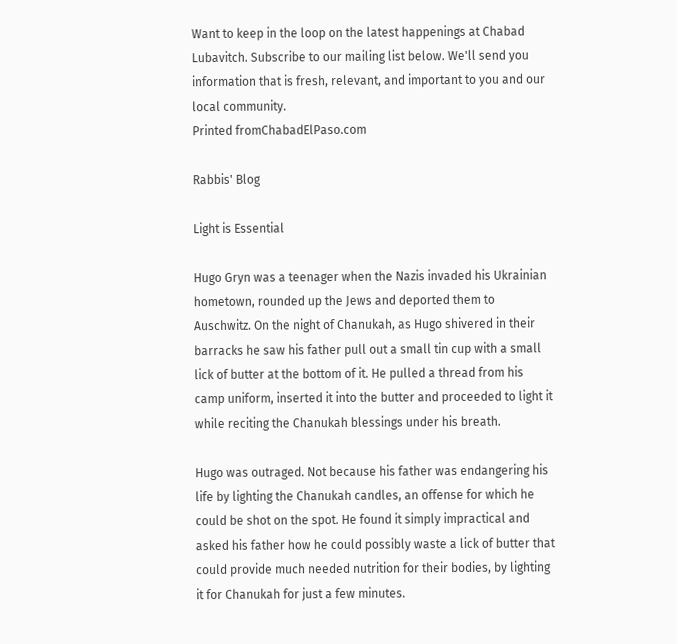Want to keep in the loop on the latest happenings at Chabad Lubavitch. Subscribe to our mailing list below. We'll send you information that is fresh, relevant, and important to you and our local community.
Printed fromChabadElPaso.com

Rabbis' Blog

Light is Essential

Hugo Gryn was a teenager when the Nazis invaded his Ukrainian hometown, rounded up the Jews and deported them to Auschwitz. On the night of Chanukah, as Hugo shivered in their barracks he saw his father pull out a small tin cup with a small lick of butter at the bottom of it. He pulled a thread from his camp uniform, inserted it into the butter and proceeded to light it while reciting the Chanukah blessings under his breath.

Hugo was outraged. Not because his father was endangering his life by lighting the Chanukah candles, an offense for which he could be shot on the spot. He found it simply impractical and asked his father how he could possibly waste a lick of butter that could provide much needed nutrition for their bodies, by lighting it for Chanukah for just a few minutes.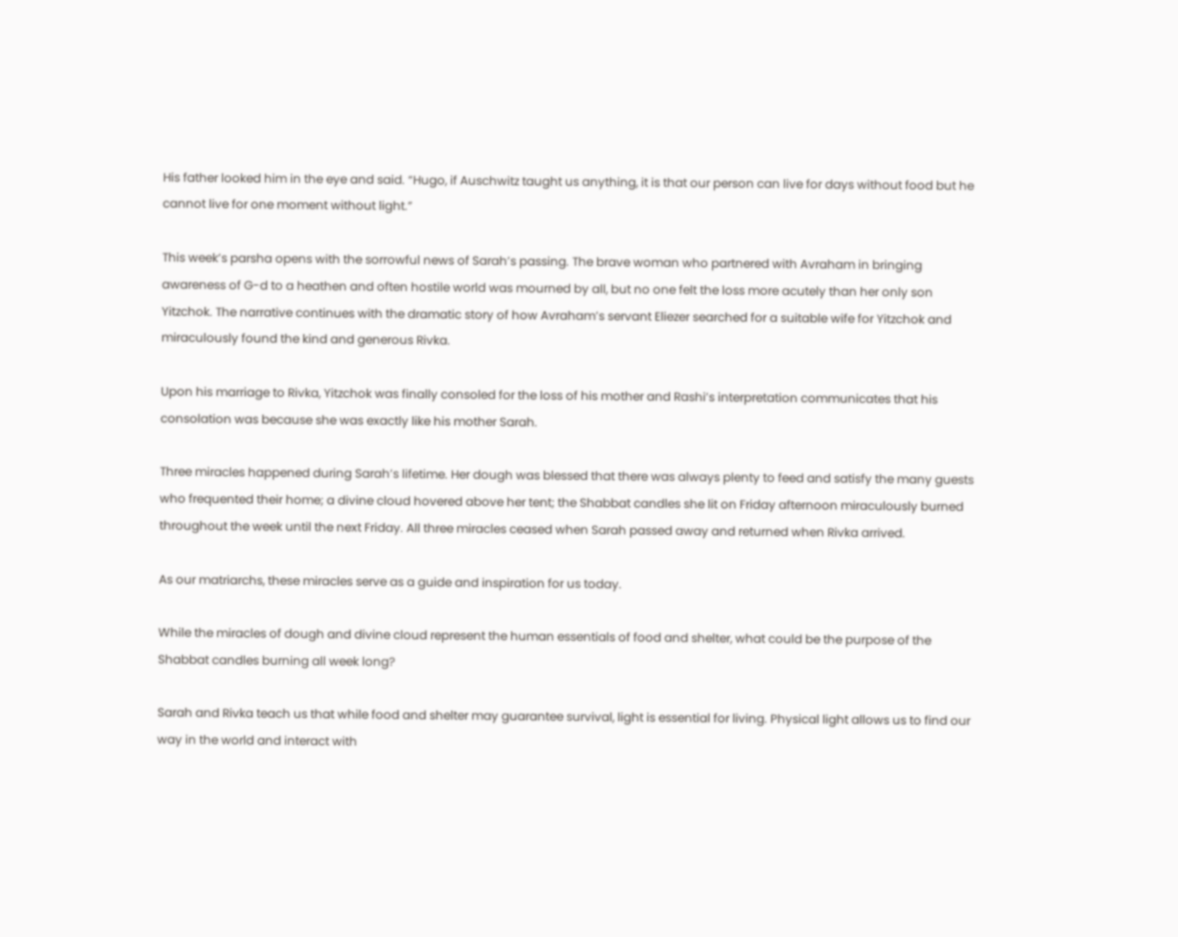His father looked him in the eye and said. “Hugo, if Auschwitz taught us anything, it is that our person can live for days without food but he cannot live for one moment without light.”

This week’s parsha opens with the sorrowful news of Sarah’s passing. The brave woman who partnered with Avraham in bringing awareness of G-d to a heathen and often hostile world was mourned by all, but no one felt the loss more acutely than her only son Yitzchok. The narrative continues with the dramatic story of how Avraham’s servant Eliezer searched for a suitable wife for Yitzchok and miraculously found the kind and generous Rivka.

Upon his marriage to Rivka, Yitzchok was finally consoled for the loss of his mother and Rashi’s interpretation communicates that his consolation was because she was exactly like his mother Sarah.

Three miracles happened during Sarah’s lifetime. Her dough was blessed that there was always plenty to feed and satisfy the many guests who frequented their home; a divine cloud hovered above her tent; the Shabbat candles she lit on Friday afternoon miraculously burned throughout the week until the next Friday. All three miracles ceased when Sarah passed away and returned when Rivka arrived.

As our matriarchs, these miracles serve as a guide and inspiration for us today.

While the miracles of dough and divine cloud represent the human essentials of food and shelter, what could be the purpose of the Shabbat candles burning all week long?

Sarah and Rivka teach us that while food and shelter may guarantee survival, light is essential for living. Physical light allows us to find our way in the world and interact with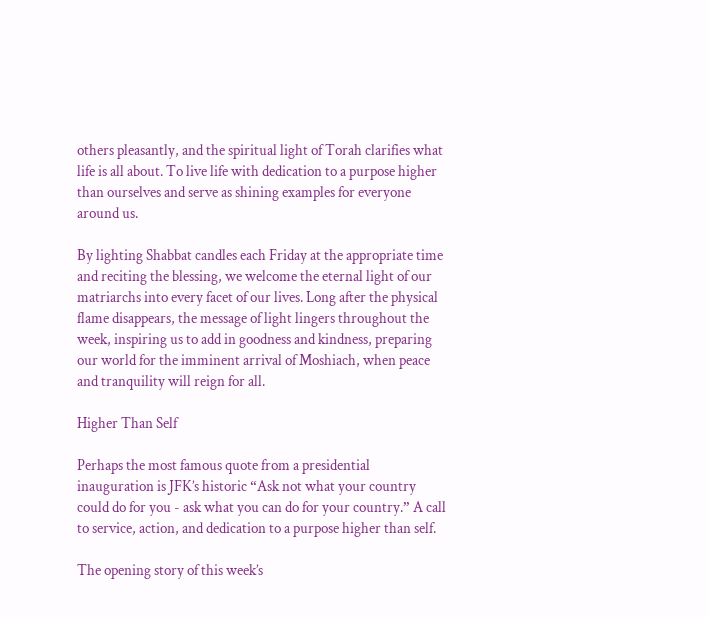others pleasantly, and the spiritual light of Torah clarifies what life is all about. To live life with dedication to a purpose higher than ourselves and serve as shining examples for everyone around us.

By lighting Shabbat candles each Friday at the appropriate time and reciting the blessing, we welcome the eternal light of our matriarchs into every facet of our lives. Long after the physical flame disappears, the message of light lingers throughout the week, inspiring us to add in goodness and kindness, preparing our world for the imminent arrival of Moshiach, when peace and tranquility will reign for all.

Higher Than Self

Perhaps the most famous quote from a presidential inauguration is JFK’s historic “Ask not what your country could do for you - ask what you can do for your country.” A call to service, action, and dedication to a purpose higher than self.

The opening story of this week’s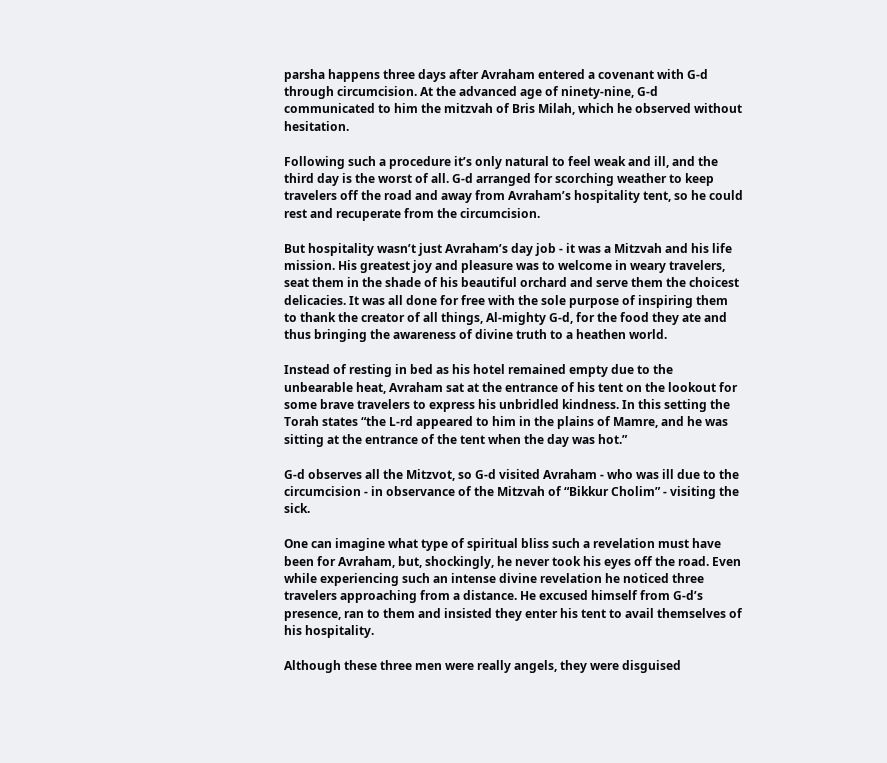parsha happens three days after Avraham entered a covenant with G-d through circumcision. At the advanced age of ninety-nine, G-d communicated to him the mitzvah of Bris Milah, which he observed without hesitation.

Following such a procedure it’s only natural to feel weak and ill, and the third day is the worst of all. G-d arranged for scorching weather to keep travelers off the road and away from Avraham’s hospitality tent, so he could rest and recuperate from the circumcision.

But hospitality wasn’t just Avraham’s day job - it was a Mitzvah and his life mission. His greatest joy and pleasure was to welcome in weary travelers, seat them in the shade of his beautiful orchard and serve them the choicest delicacies. It was all done for free with the sole purpose of inspiring them to thank the creator of all things, Al-mighty G-d, for the food they ate and thus bringing the awareness of divine truth to a heathen world.

Instead of resting in bed as his hotel remained empty due to the unbearable heat, Avraham sat at the entrance of his tent on the lookout for some brave travelers to express his unbridled kindness. In this setting the Torah states “the L-rd appeared to him in the plains of Mamre, and he was sitting at the entrance of the tent when the day was hot.”

G-d observes all the Mitzvot, so G-d visited Avraham - who was ill due to the circumcision - in observance of the Mitzvah of “Bikkur Cholim” - visiting the sick.

One can imagine what type of spiritual bliss such a revelation must have been for Avraham, but, shockingly, he never took his eyes off the road. Even while experiencing such an intense divine revelation he noticed three travelers approaching from a distance. He excused himself from G-d’s presence, ran to them and insisted they enter his tent to avail themselves of his hospitality.

Although these three men were really angels, they were disguised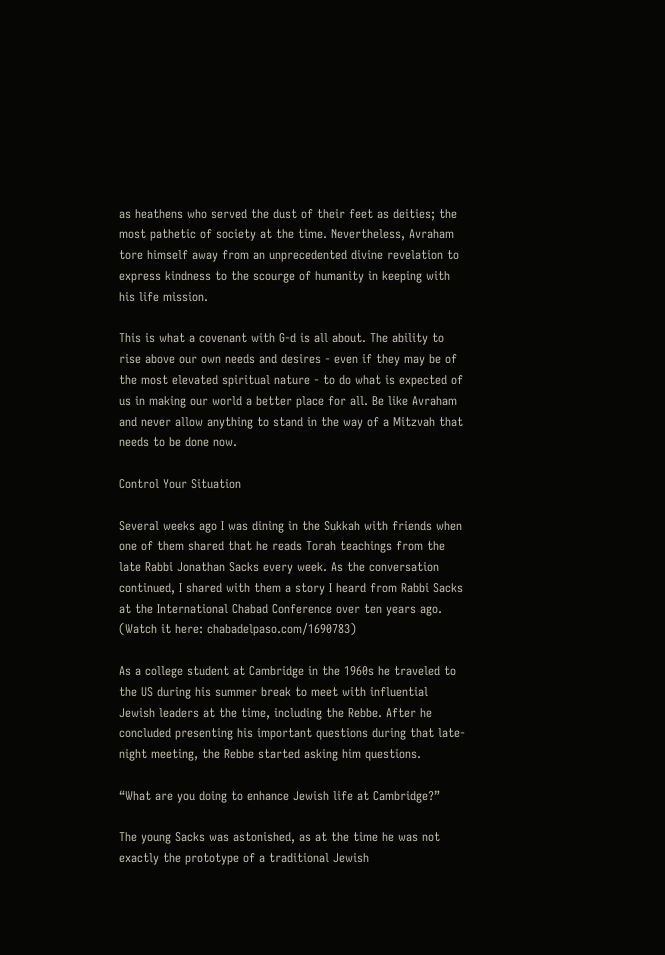as heathens who served the dust of their feet as deities; the most pathetic of society at the time. Nevertheless, Avraham tore himself away from an unprecedented divine revelation to express kindness to the scourge of humanity in keeping with his life mission.

This is what a covenant with G-d is all about. The ability to rise above our own needs and desires - even if they may be of the most elevated spiritual nature - to do what is expected of us in making our world a better place for all. Be like Avraham and never allow anything to stand in the way of a Mitzvah that needs to be done now.

Control Your Situation

Several weeks ago I was dining in the Sukkah with friends when one of them shared that he reads Torah teachings from the late Rabbi Jonathan Sacks every week. As the conversation continued, I shared with them a story I heard from Rabbi Sacks at the International Chabad Conference over ten years ago. (Watch it here: chabadelpaso.com/1690783)

As a college student at Cambridge in the 1960s he traveled to the US during his summer break to meet with influential Jewish leaders at the time, including the Rebbe. After he concluded presenting his important questions during that late-night meeting, the Rebbe started asking him questions.

“What are you doing to enhance Jewish life at Cambridge?”

The young Sacks was astonished, as at the time he was not exactly the prototype of a traditional Jewish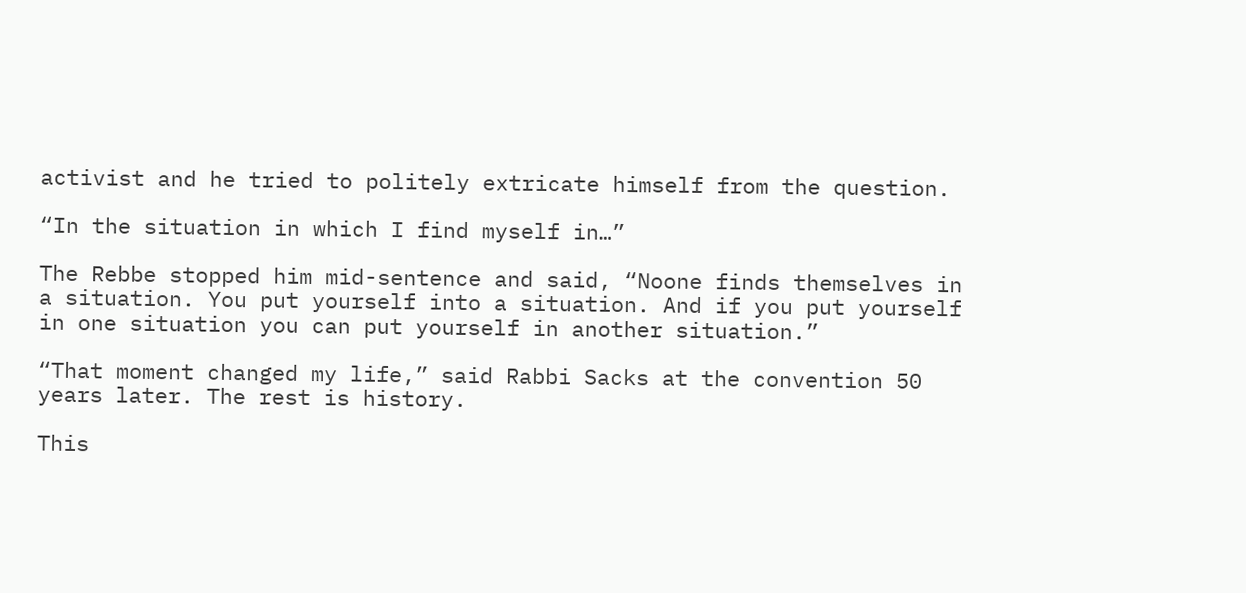activist and he tried to politely extricate himself from the question.

“In the situation in which I find myself in…”

The Rebbe stopped him mid-sentence and said, “Noone finds themselves in a situation. You put yourself into a situation. And if you put yourself in one situation you can put yourself in another situation.”

“That moment changed my life,” said Rabbi Sacks at the convention 50 years later. The rest is history.

This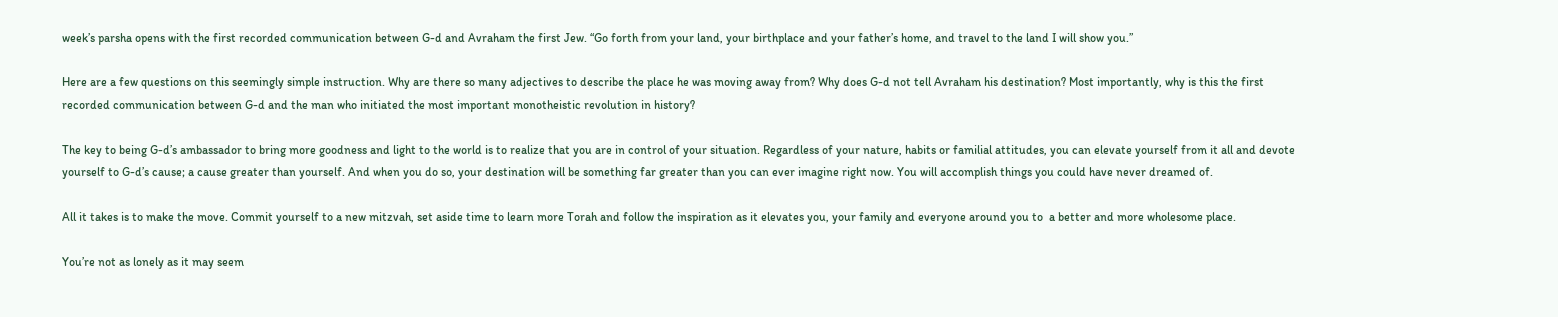week’s parsha opens with the first recorded communication between G-d and Avraham the first Jew. “Go forth from your land, your birthplace and your father’s home, and travel to the land I will show you.”

Here are a few questions on this seemingly simple instruction. Why are there so many adjectives to describe the place he was moving away from? Why does G-d not tell Avraham his destination? Most importantly, why is this the first recorded communication between G-d and the man who initiated the most important monotheistic revolution in history?

The key to being G-d’s ambassador to bring more goodness and light to the world is to realize that you are in control of your situation. Regardless of your nature, habits or familial attitudes, you can elevate yourself from it all and devote yourself to G-d’s cause; a cause greater than yourself. And when you do so, your destination will be something far greater than you can ever imagine right now. You will accomplish things you could have never dreamed of.

All it takes is to make the move. Commit yourself to a new mitzvah, set aside time to learn more Torah and follow the inspiration as it elevates you, your family and everyone around you to  a better and more wholesome place.

You’re not as lonely as it may seem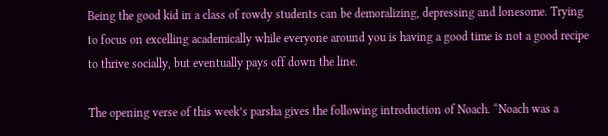Being the good kid in a class of rowdy students can be demoralizing, depressing and lonesome. Trying to focus on excelling academically while everyone around you is having a good time is not a good recipe to thrive socially, but eventually pays off down the line.

The opening verse of this week’s parsha gives the following introduction of Noach. “Noach was a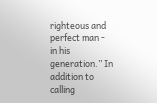righteous and perfect man - in his generation.” In addition to calling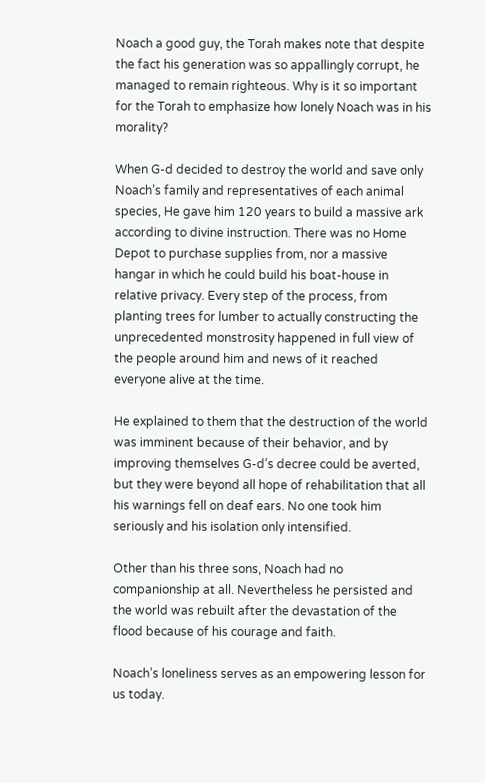Noach a good guy, the Torah makes note that despite the fact his generation was so appallingly corrupt, he managed to remain righteous. Why is it so important for the Torah to emphasize how lonely Noach was in his morality?

When G-d decided to destroy the world and save only Noach’s family and representatives of each animal species, He gave him 120 years to build a massive ark according to divine instruction. There was no Home Depot to purchase supplies from, nor a massive hangar in which he could build his boat-house in relative privacy. Every step of the process, from planting trees for lumber to actually constructing the unprecedented monstrosity happened in full view of the people around him and news of it reached everyone alive at the time.

He explained to them that the destruction of the world was imminent because of their behavior, and by improving themselves G-d’s decree could be averted, but they were beyond all hope of rehabilitation that all his warnings fell on deaf ears. No one took him seriously and his isolation only intensified.

Other than his three sons, Noach had no companionship at all. Nevertheless he persisted and the world was rebuilt after the devastation of the flood because of his courage and faith.

Noach’s loneliness serves as an empowering lesson for us today.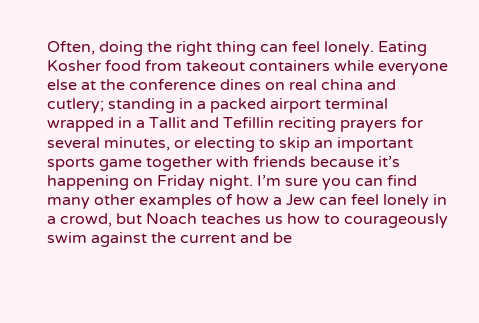Often, doing the right thing can feel lonely. Eating Kosher food from takeout containers while everyone else at the conference dines on real china and cutlery; standing in a packed airport terminal wrapped in a Tallit and Tefillin reciting prayers for several minutes, or electing to skip an important sports game together with friends because it’s happening on Friday night. I’m sure you can find many other examples of how a Jew can feel lonely in a crowd, but Noach teaches us how to courageously swim against the current and be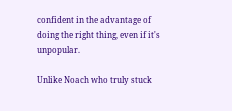confident in the advantage of doing the right thing, even if it's unpopular.

Unlike Noach who truly stuck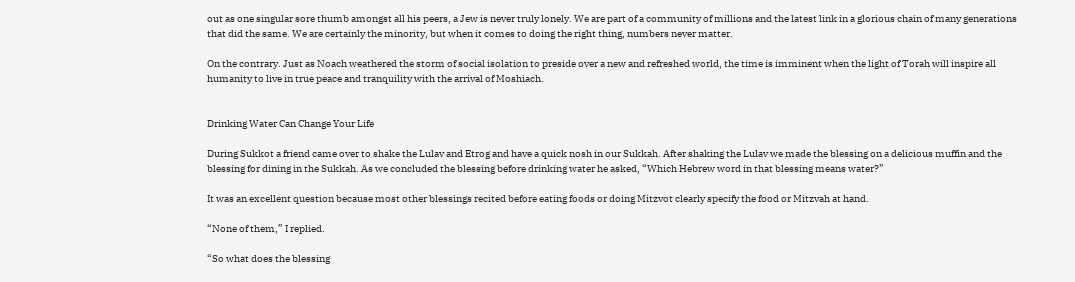out as one singular sore thumb amongst all his peers, a Jew is never truly lonely. We are part of a community of millions and the latest link in a glorious chain of many generations that did the same. We are certainly the minority, but when it comes to doing the right thing, numbers never matter.

On the contrary. Just as Noach weathered the storm of social isolation to preside over a new and refreshed world, the time is imminent when the light of Torah will inspire all humanity to live in true peace and tranquility with the arrival of Moshiach.


Drinking Water Can Change Your Life

During Sukkot a friend came over to shake the Lulav and Etrog and have a quick nosh in our Sukkah. After shaking the Lulav we made the blessing on a delicious muffin and the blessing for dining in the Sukkah. As we concluded the blessing before drinking water he asked, “Which Hebrew word in that blessing means water?”

It was an excellent question because most other blessings recited before eating foods or doing Mitzvot clearly specify the food or Mitzvah at hand.

“None of them,” I replied.

“So what does the blessing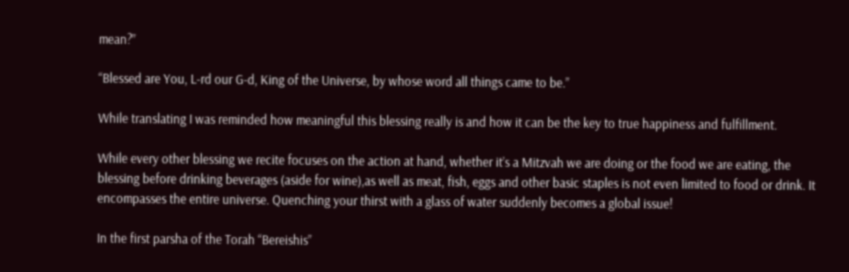mean?”

“Blessed are You, L-rd our G-d, King of the Universe, by whose word all things came to be.”

While translating I was reminded how meaningful this blessing really is and how it can be the key to true happiness and fulfillment.

While every other blessing we recite focuses on the action at hand, whether it’s a Mitzvah we are doing or the food we are eating, the blessing before drinking beverages (aside for wine),as well as meat, fish, eggs and other basic staples is not even limited to food or drink. It encompasses the entire universe. Quenching your thirst with a glass of water suddenly becomes a global issue!

In the first parsha of the Torah “Bereishis”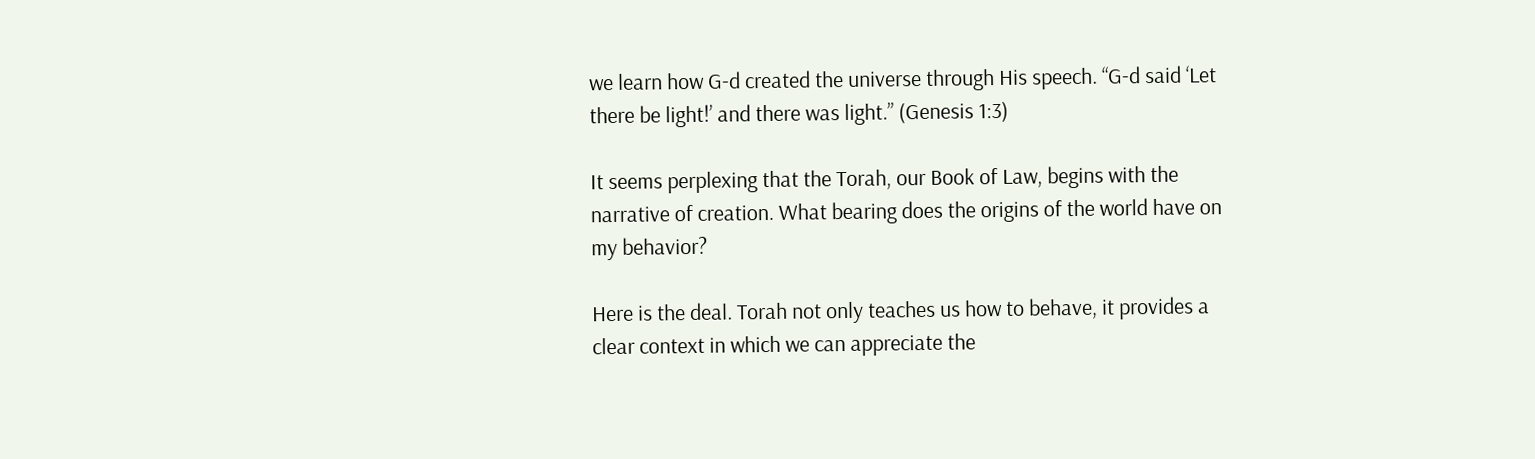we learn how G-d created the universe through His speech. “G-d said ‘Let there be light!’ and there was light.” (Genesis 1:3)

It seems perplexing that the Torah, our Book of Law, begins with the narrative of creation. What bearing does the origins of the world have on my behavior?

Here is the deal. Torah not only teaches us how to behave, it provides a clear context in which we can appreciate the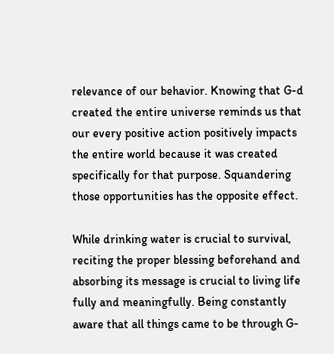relevance of our behavior. Knowing that G-d created the entire universe reminds us that our every positive action positively impacts the entire world because it was created specifically for that purpose. Squandering those opportunities has the opposite effect.

While drinking water is crucial to survival, reciting the proper blessing beforehand and absorbing its message is crucial to living life fully and meaningfully. Being constantly aware that all things came to be through G-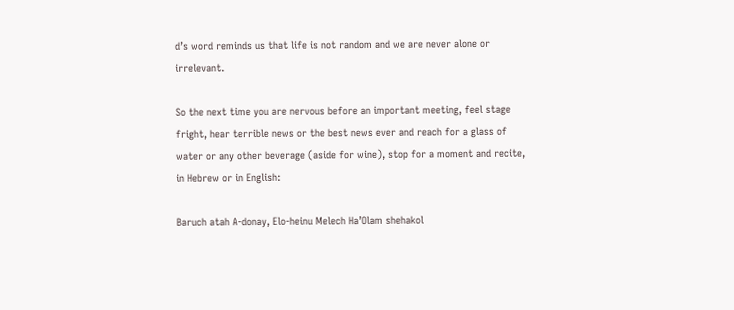d’s word reminds us that life is not random and we are never alone or irrelevant.

So the next time you are nervous before an important meeting, feel stage fright, hear terrible news or the best news ever and reach for a glass of water or any other beverage (aside for wine), stop for a moment and recite, in Hebrew or in English:

Baruch atah A-donay, Elo-heinu Melech Ha’Olam shehakol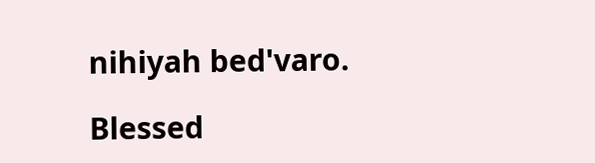nihiyah bed'varo.

Blessed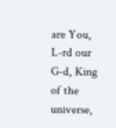are You, L-rd our G‑d, King of the universe,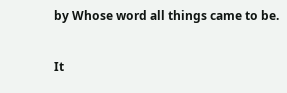by Whose word all things came to be.

It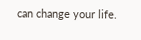can change your life.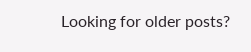Looking for older posts?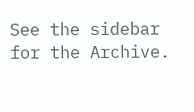See the sidebar for the Archive.